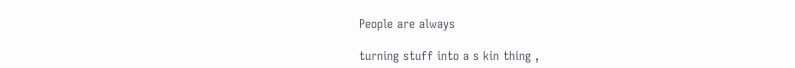People are always

turning stuff into a s kin thing ,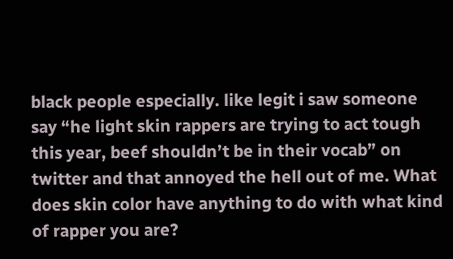black people especially. like legit i saw someone say “he light skin rappers are trying to act tough this year, beef shouldn’t be in their vocab” on twitter and that annoyed the hell out of me. What does skin color have anything to do with what kind of rapper you are?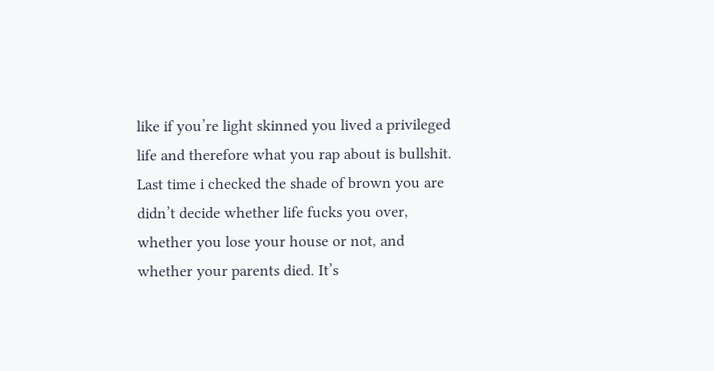like if you’re light skinned you lived a privileged life and therefore what you rap about is bullshit. Last time i checked the shade of brown you are didn’t decide whether life fucks you over, whether you lose your house or not, and whether your parents died. It’s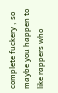complete fuckery , so maybe you happen to like rappers who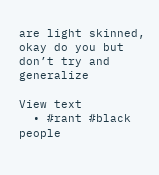are light skinned, okay do you but don’t try and generalize

View text
  • #rant #black people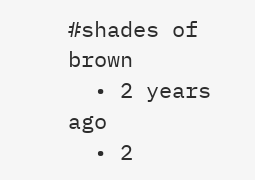#shades of brown
  • 2 years ago
  • 2